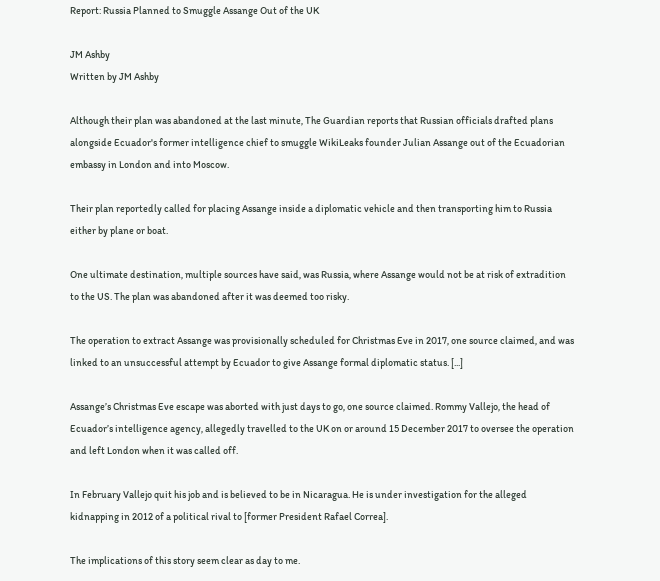Report: Russia Planned to Smuggle Assange Out of the UK

JM Ashby
Written by JM Ashby

Although their plan was abandoned at the last minute, The Guardian reports that Russian officials drafted plans alongside Ecuador's former intelligence chief to smuggle WikiLeaks founder Julian Assange out of the Ecuadorian embassy in London and into Moscow.

Their plan reportedly called for placing Assange inside a diplomatic vehicle and then transporting him to Russia either by plane or boat.

One ultimate destination, multiple sources have said, was Russia, where Assange would not be at risk of extradition to the US. The plan was abandoned after it was deemed too risky.

The operation to extract Assange was provisionally scheduled for Christmas Eve in 2017, one source claimed, and was linked to an unsuccessful attempt by Ecuador to give Assange formal diplomatic status. [...]

Assange’s Christmas Eve escape was aborted with just days to go, one source claimed. Rommy Vallejo, the head of Ecuador’s intelligence agency, allegedly travelled to the UK on or around 15 December 2017 to oversee the operation and left London when it was called off.

In February Vallejo quit his job and is believed to be in Nicaragua. He is under investigation for the alleged kidnapping in 2012 of a political rival to [former President Rafael Correa].

The implications of this story seem clear as day to me.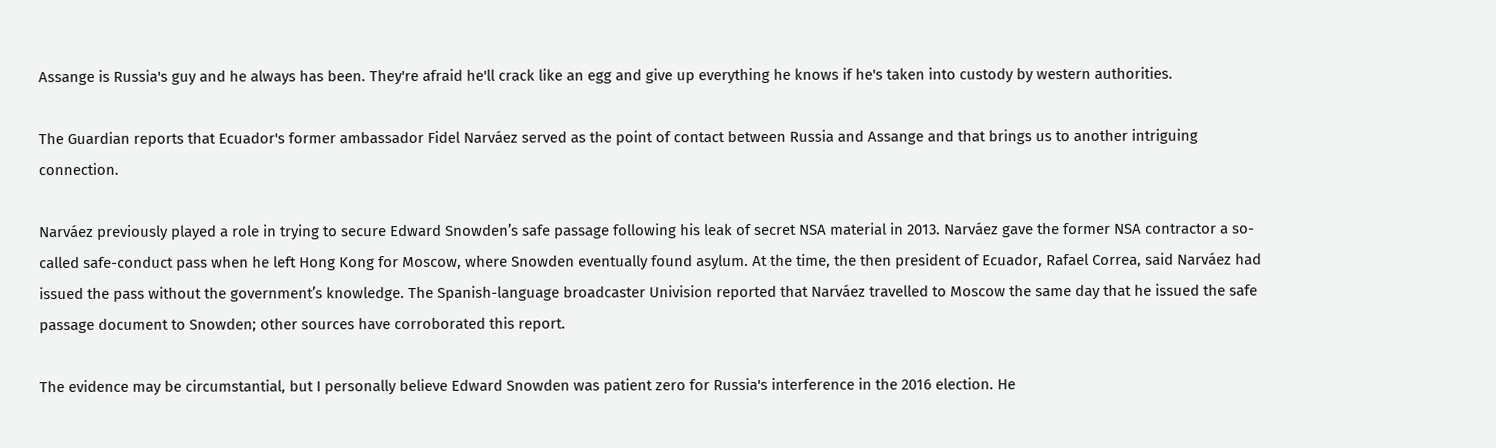Assange is Russia's guy and he always has been. They're afraid he'll crack like an egg and give up everything he knows if he's taken into custody by western authorities.

The Guardian reports that Ecuador's former ambassador Fidel Narváez served as the point of contact between Russia and Assange and that brings us to another intriguing connection.

Narváez previously played a role in trying to secure Edward Snowden’s safe passage following his leak of secret NSA material in 2013. Narváez gave the former NSA contractor a so-called safe-conduct pass when he left Hong Kong for Moscow, where Snowden eventually found asylum. At the time, the then president of Ecuador, Rafael Correa, said Narváez had issued the pass without the government’s knowledge. The Spanish-language broadcaster Univision reported that Narváez travelled to Moscow the same day that he issued the safe passage document to Snowden; other sources have corroborated this report.

The evidence may be circumstantial, but I personally believe Edward Snowden was patient zero for Russia's interference in the 2016 election. He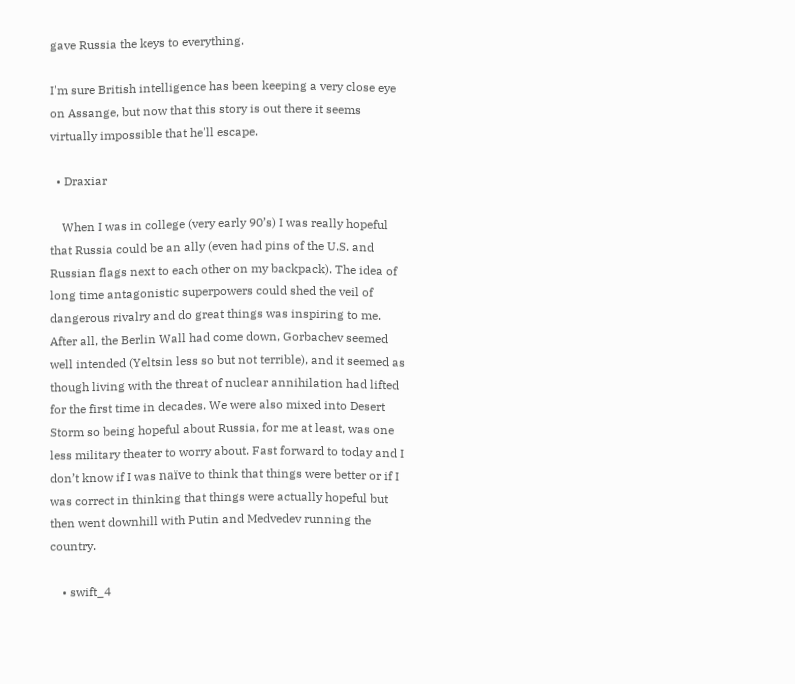gave Russia the keys to everything.

I'm sure British intelligence has been keeping a very close eye on Assange, but now that this story is out there it seems virtually impossible that he'll escape.

  • Draxiar

    When I was in college (very early 90’s) I was really hopeful that Russia could be an ally (even had pins of the U.S. and Russian flags next to each other on my backpack). The idea of long time antagonistic superpowers could shed the veil of dangerous rivalry and do great things was inspiring to me. After all, the Berlin Wall had come down, Gorbachev seemed well intended (Yeltsin less so but not terrible), and it seemed as though living with the threat of nuclear annihilation had lifted for the first time in decades. We were also mixed into Desert Storm so being hopeful about Russia, for me at least, was one less military theater to worry about. Fast forward to today and I don’t know if I was naïve to think that things were better or if I was correct in thinking that things were actually hopeful but then went downhill with Putin and Medvedev running the country.

    • swift_4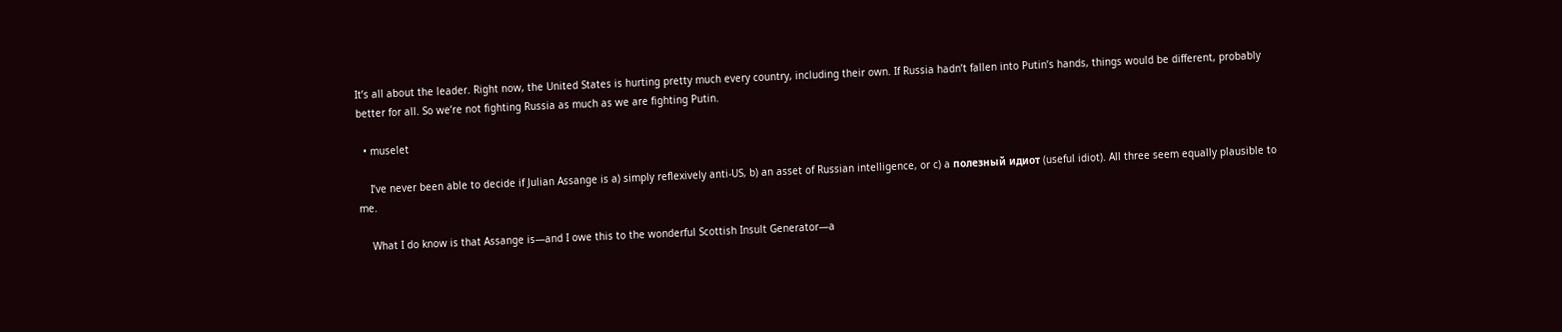It’s all about the leader. Right now, the United States is hurting pretty much every country, including their own. If Russia hadn’t fallen into Putin’s hands, things would be different, probably better for all. So we’re not fighting Russia as much as we are fighting Putin.

  • muselet

    I’ve never been able to decide if Julian Assange is a) simply reflexively anti-US, b) an asset of Russian intelligence, or c) a полезный идиот (useful idiot). All three seem equally plausible to me.

    What I do know is that Assange is—and I owe this to the wonderful Scottish Insult Generator—a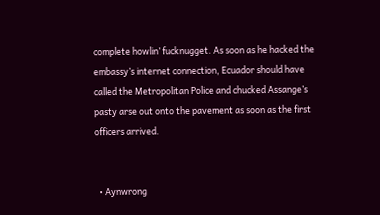complete howlin’ fucknugget. As soon as he hacked the embassy’s internet connection, Ecuador should have called the Metropolitan Police and chucked Assange’s pasty arse out onto the pavement as soon as the first officers arrived.


  • Aynwrong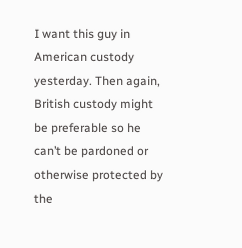I want this guy in American custody yesterday. Then again, British custody might be preferable so he can’t be pardoned or otherwise protected by the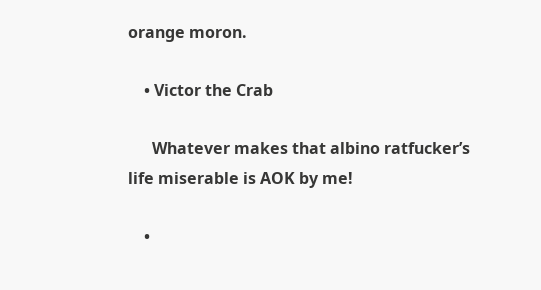orange moron.

    • Victor the Crab

      Whatever makes that albino ratfucker’s life miserable is AOK by me!

    •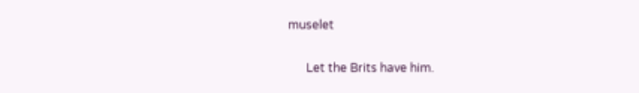muselet

      Let the Brits have him.